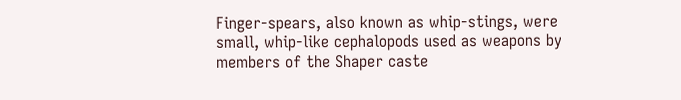Finger-spears, also known as whip-stings, were small, whip-like cephalopods used as weapons by members of the Shaper caste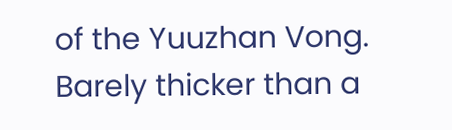of the Yuuzhan Vong. Barely thicker than a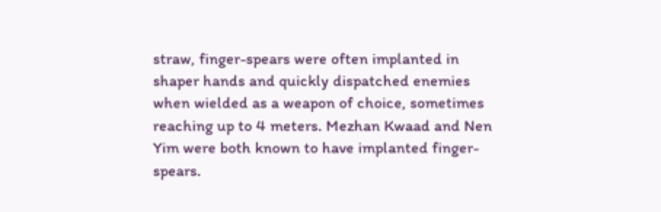straw, finger-spears were often implanted in shaper hands and quickly dispatched enemies when wielded as a weapon of choice, sometimes reaching up to 4 meters. Mezhan Kwaad and Nen Yim were both known to have implanted finger-spears.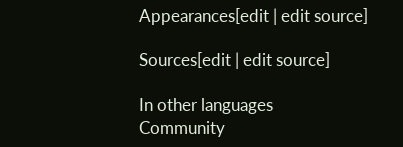Appearances[edit | edit source]

Sources[edit | edit source]

In other languages
Community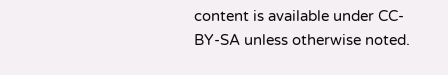content is available under CC-BY-SA unless otherwise noted.